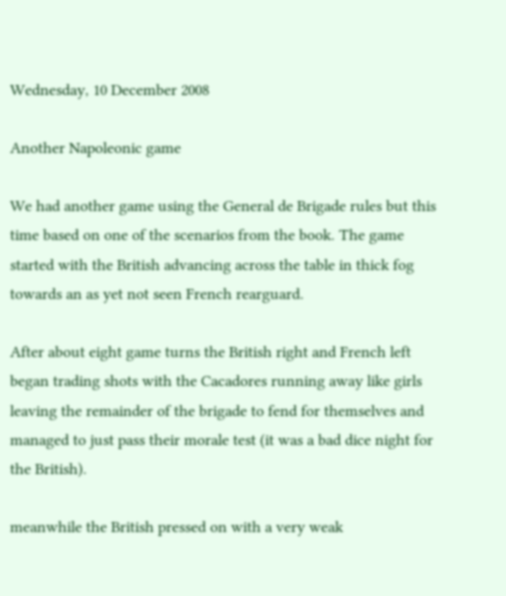Wednesday, 10 December 2008

Another Napoleonic game

We had another game using the General de Brigade rules but this time based on one of the scenarios from the book. The game started with the British advancing across the table in thick fog towards an as yet not seen French rearguard.

After about eight game turns the British right and French left began trading shots with the Cacadores running away like girls leaving the remainder of the brigade to fend for themselves and managed to just pass their morale test (it was a bad dice night for the British).

meanwhile the British pressed on with a very weak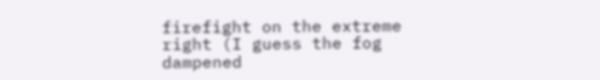firefight on the extreme right (I guess the fog dampened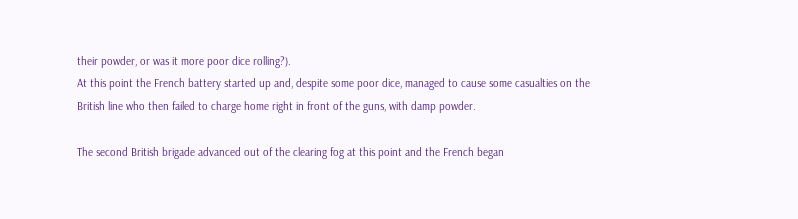their powder, or was it more poor dice rolling?).
At this point the French battery started up and, despite some poor dice, managed to cause some casualties on the British line who then failed to charge home right in front of the guns, with damp powder.

The second British brigade advanced out of the clearing fog at this point and the French began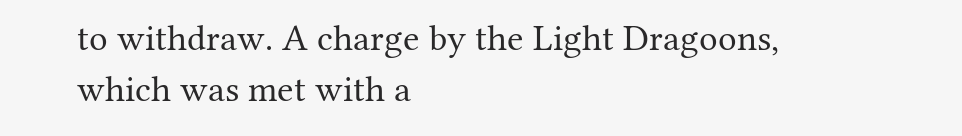to withdraw. A charge by the Light Dragoons, which was met with a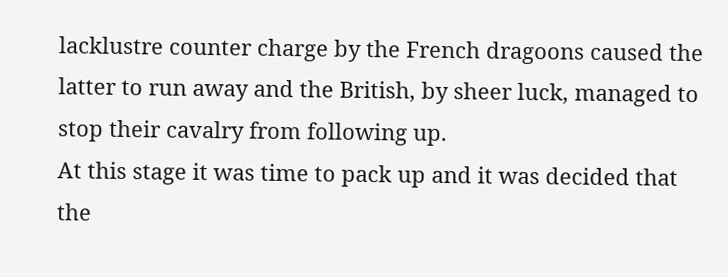lacklustre counter charge by the French dragoons caused the latter to run away and the British, by sheer luck, managed to stop their cavalry from following up.
At this stage it was time to pack up and it was decided that the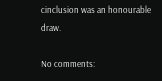cinclusion was an honourable draw.

No comments: